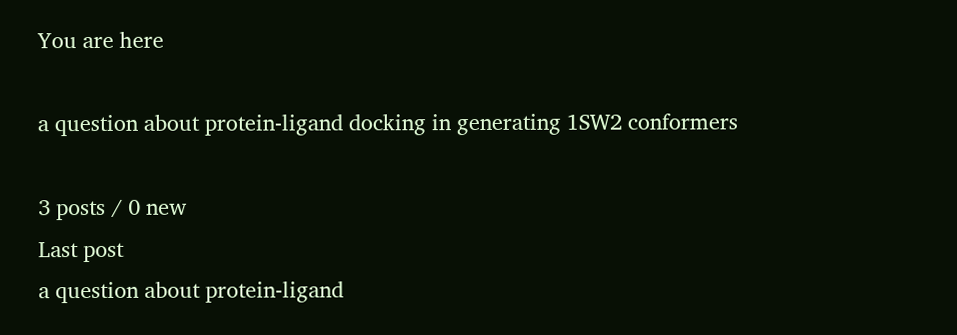You are here

a question about protein-ligand docking in generating 1SW2 conformers

3 posts / 0 new
Last post
a question about protein-ligand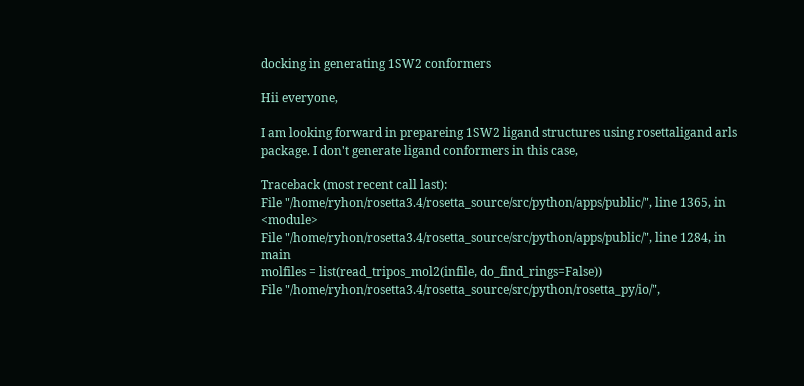docking in generating 1SW2 conformers

Hii everyone,

I am looking forward in prepareing 1SW2 ligand structures using rosettaligand arls package. I don't generate ligand conformers in this case,

Traceback (most recent call last):
File "/home/ryhon/rosetta3.4/rosetta_source/src/python/apps/public/", line 1365, in <module>
File "/home/ryhon/rosetta3.4/rosetta_source/src/python/apps/public/", line 1284, in main
molfiles = list(read_tripos_mol2(infile, do_find_rings=False))
File "/home/ryhon/rosetta3.4/rosetta_source/src/python/rosetta_py/io/",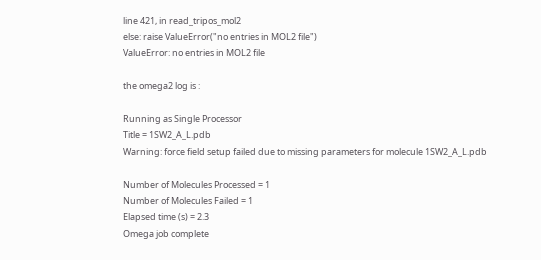line 421, in read_tripos_mol2
else: raise ValueError("no entries in MOL2 file")
ValueError: no entries in MOL2 file

the omega2 log is :

Running as Single Processor
Title = 1SW2_A_L.pdb
Warning: force field setup failed due to missing parameters for molecule 1SW2_A_L.pdb

Number of Molecules Processed = 1
Number of Molecules Failed = 1
Elapsed time (s) = 2.3
Omega job complete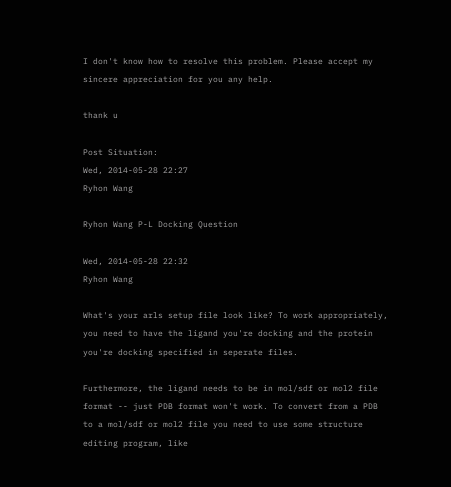I don't know how to resolve this problem. Please accept my sincere appreciation for you any help.

thank u

Post Situation:
Wed, 2014-05-28 22:27
Ryhon Wang

Ryhon Wang P-L Docking Question

Wed, 2014-05-28 22:32
Ryhon Wang

What's your arls setup file look like? To work appropriately, you need to have the ligand you're docking and the protein you're docking specified in seperate files.

Furthermore, the ligand needs to be in mol/sdf or mol2 file format -- just PDB format won't work. To convert from a PDB to a mol/sdf or mol2 file you need to use some structure editing program, like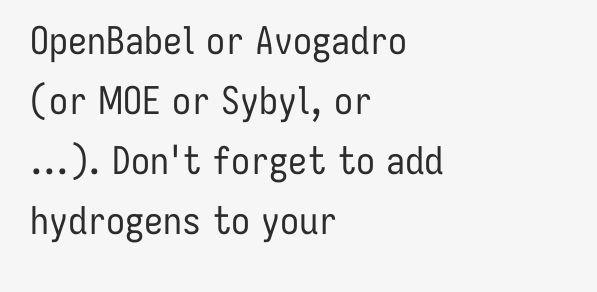OpenBabel or Avogadro (or MOE or Sybyl, or ...). Don't forget to add hydrogens to your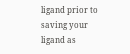ligand prior to saving your ligand as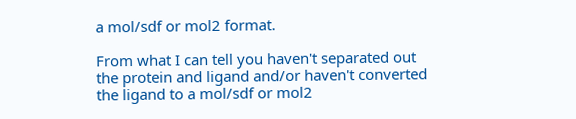a mol/sdf or mol2 format.

From what I can tell you haven't separated out the protein and ligand and/or haven't converted the ligand to a mol/sdf or mol2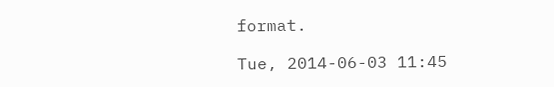format.

Tue, 2014-06-03 11:45